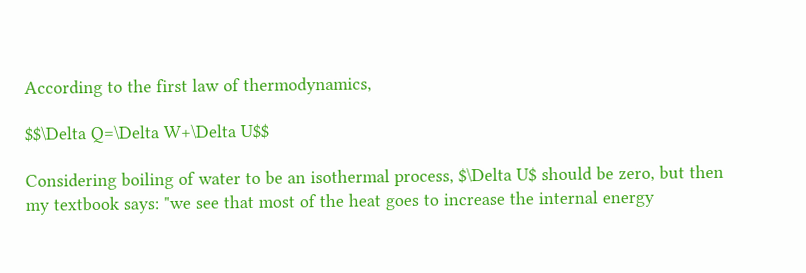According to the first law of thermodynamics,

$$\Delta Q=\Delta W+\Delta U$$

Considering boiling of water to be an isothermal process, $\Delta U$ should be zero, but then my textbook says: "we see that most of the heat goes to increase the internal energy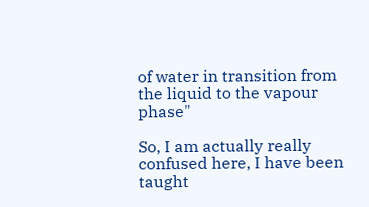of water in transition from the liquid to the vapour phase"

So, I am actually really confused here, I have been taught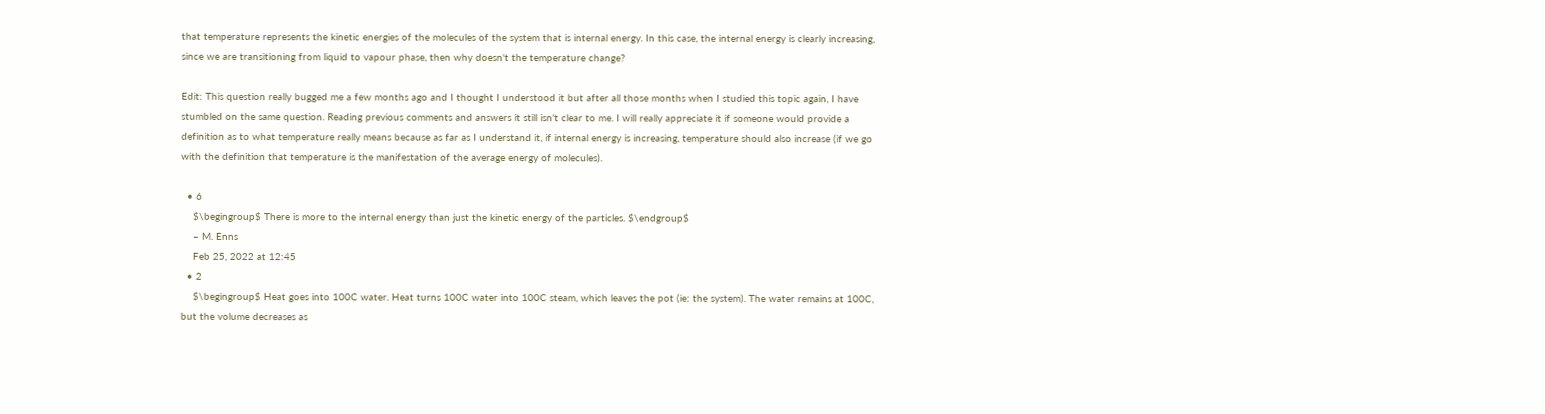that temperature represents the kinetic energies of the molecules of the system that is internal energy. In this case, the internal energy is clearly increasing, since we are transitioning from liquid to vapour phase, then why doesn't the temperature change?

Edit: This question really bugged me a few months ago and I thought I understood it but after all those months when I studied this topic again, I have stumbled on the same question. Reading previous comments and answers it still isn't clear to me. I will really appreciate it if someone would provide a definition as to what temperature really means because as far as I understand it, if internal energy is increasing, temperature should also increase (if we go with the definition that temperature is the manifestation of the average energy of molecules).

  • 6
    $\begingroup$ There is more to the internal energy than just the kinetic energy of the particles. $\endgroup$
    – M. Enns
    Feb 25, 2022 at 12:45
  • 2
    $\begingroup$ Heat goes into 100C water. Heat turns 100C water into 100C steam, which leaves the pot (ie: the system). The water remains at 100C, but the volume decreases as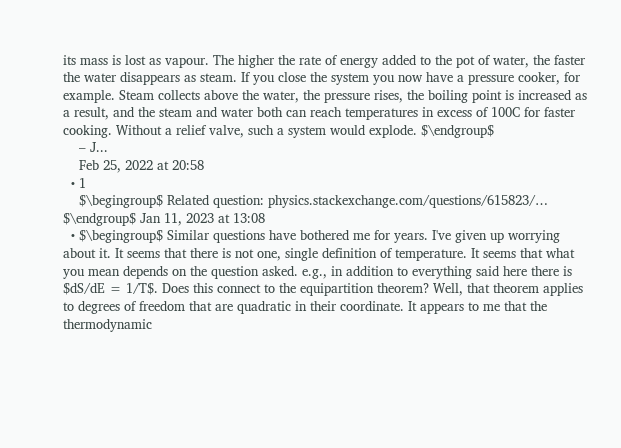its mass is lost as vapour. The higher the rate of energy added to the pot of water, the faster the water disappears as steam. If you close the system you now have a pressure cooker, for example. Steam collects above the water, the pressure rises, the boiling point is increased as a result, and the steam and water both can reach temperatures in excess of 100C for faster cooking. Without a relief valve, such a system would explode. $\endgroup$
    – J...
    Feb 25, 2022 at 20:58
  • 1
    $\begingroup$ Related question: physics.stackexchange.com/questions/615823/… $\endgroup$ Jan 11, 2023 at 13:08
  • $\begingroup$ Similar questions have bothered me for years. I've given up worrying about it. It seems that there is not one, single definition of temperature. It seems that what you mean depends on the question asked. e.g., in addition to everything said here there is $dS/dE = 1/T$. Does this connect to the equipartition theorem? Well, that theorem applies to degrees of freedom that are quadratic in their coordinate. It appears to me that the thermodynamic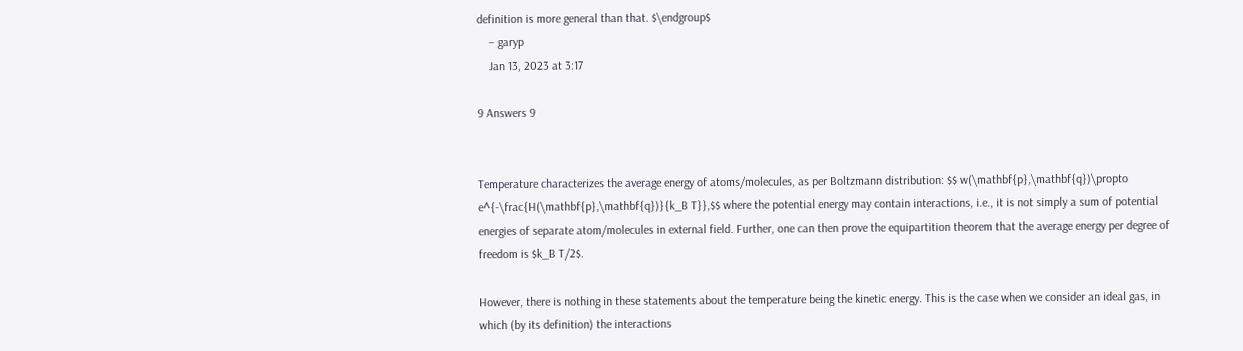definition is more general than that. $\endgroup$
    – garyp
    Jan 13, 2023 at 3:17

9 Answers 9


Temperature characterizes the average energy of atoms/molecules, as per Boltzmann distribution: $$ w(\mathbf{p},\mathbf{q})\propto e^{-\frac{H(\mathbf{p},\mathbf{q})}{k_B T}},$$ where the potential energy may contain interactions, i.e., it is not simply a sum of potential energies of separate atom/molecules in external field. Further, one can then prove the equipartition theorem that the average energy per degree of freedom is $k_B T/2$.

However, there is nothing in these statements about the temperature being the kinetic energy. This is the case when we consider an ideal gas, in which (by its definition) the interactions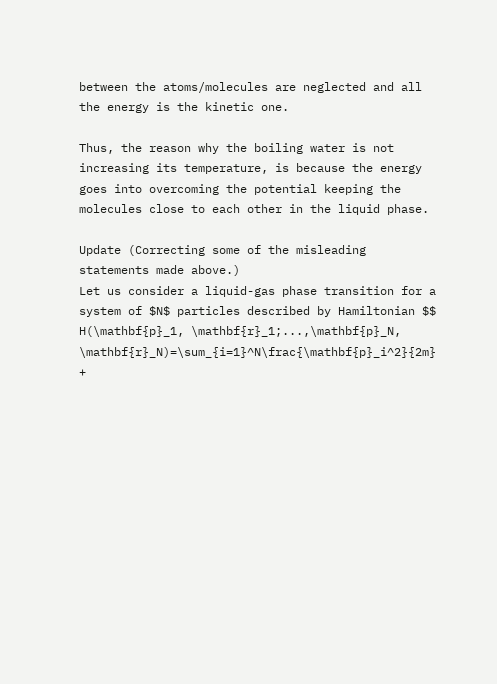between the atoms/molecules are neglected and all the energy is the kinetic one.

Thus, the reason why the boiling water is not increasing its temperature, is because the energy goes into overcoming the potential keeping the molecules close to each other in the liquid phase.

Update (Correcting some of the misleading statements made above.)
Let us consider a liquid-gas phase transition for a system of $N$ particles described by Hamiltonian $$ H(\mathbf{p}_1, \mathbf{r}_1;...,\mathbf{p}_N, \mathbf{r}_N)=\sum_{i=1}^N\frac{\mathbf{p}_i^2}{2m} +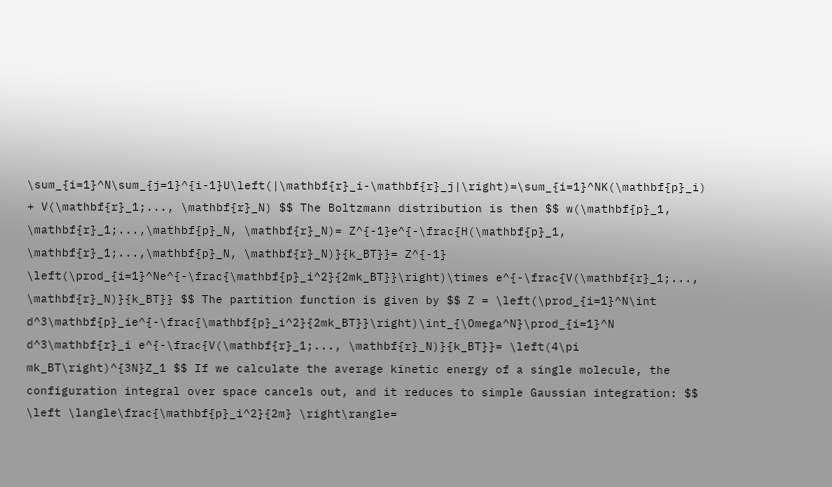\sum_{i=1}^N\sum_{j=1}^{i-1}U\left(|\mathbf{r}_i-\mathbf{r}_j|\right)=\sum_{i=1}^NK(\mathbf{p}_i) + V(\mathbf{r}_1;..., \mathbf{r}_N) $$ The Boltzmann distribution is then $$ w(\mathbf{p}_1, \mathbf{r}_1;...,\mathbf{p}_N, \mathbf{r}_N)= Z^{-1}e^{-\frac{H(\mathbf{p}_1, \mathbf{r}_1;...,\mathbf{p}_N, \mathbf{r}_N)}{k_BT}}= Z^{-1} \left(\prod_{i=1}^Ne^{-\frac{\mathbf{p}_i^2}{2mk_BT}}\right)\times e^{-\frac{V(\mathbf{r}_1;..., \mathbf{r}_N)}{k_BT}} $$ The partition function is given by $$ Z = \left(\prod_{i=1}^N\int d^3\mathbf{p}_ie^{-\frac{\mathbf{p}_i^2}{2mk_BT}}\right)\int_{\Omega^N}\prod_{i=1}^N d^3\mathbf{r}_i e^{-\frac{V(\mathbf{r}_1;..., \mathbf{r}_N)}{k_BT}}= \left(4\pi mk_BT\right)^{3N}Z_1 $$ If we calculate the average kinetic energy of a single molecule, the configuration integral over space cancels out, and it reduces to simple Gaussian integration: $$ \left \langle\frac{\mathbf{p}_i^2}{2m} \right\rangle=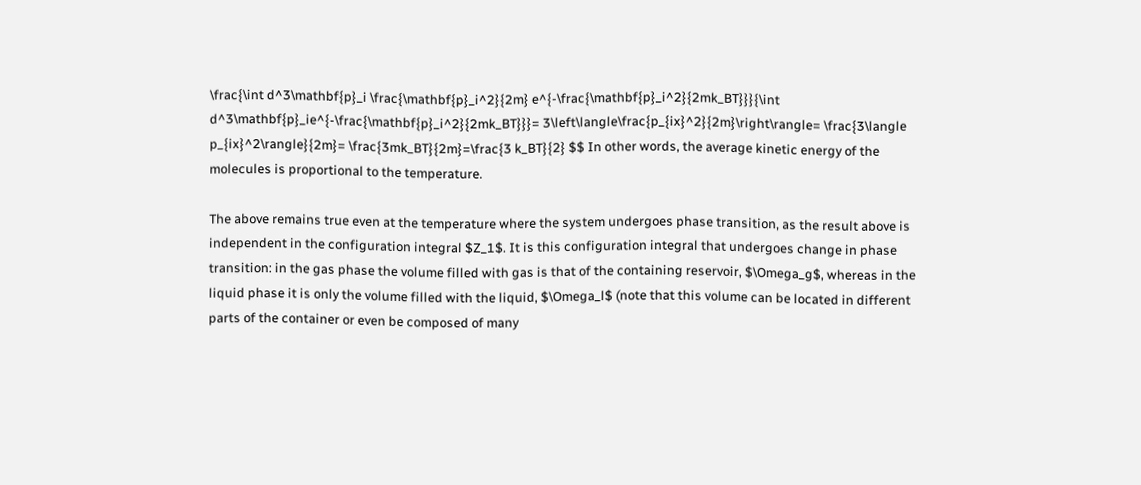\frac{\int d^3\mathbf{p}_i \frac{\mathbf{p}_i^2}{2m} e^{-\frac{\mathbf{p}_i^2}{2mk_BT}}}{\int d^3\mathbf{p}_ie^{-\frac{\mathbf{p}_i^2}{2mk_BT}}}= 3\left\langle\frac{p_{ix}^2}{2m}\right\rangle= \frac{3\langle p_{ix}^2\rangle}{2m}= \frac{3mk_BT}{2m}=\frac{3 k_BT}{2} $$ In other words, the average kinetic energy of the molecules is proportional to the temperature.

The above remains true even at the temperature where the system undergoes phase transition, as the result above is independent in the configuration integral $Z_1$. It is this configuration integral that undergoes change in phase transition: in the gas phase the volume filled with gas is that of the containing reservoir, $\Omega_g$, whereas in the liquid phase it is only the volume filled with the liquid, $\Omega_l$ (note that this volume can be located in different parts of the container or even be composed of many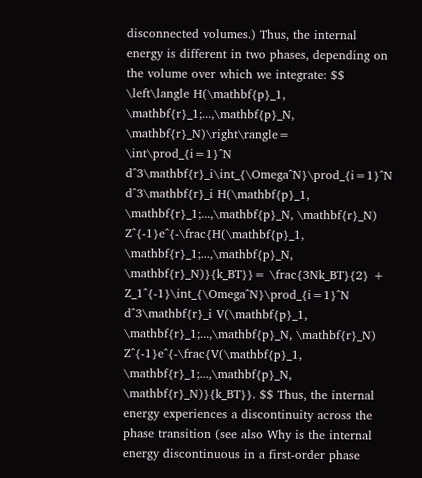disconnected volumes.) Thus, the internal energy is different in two phases, depending on the volume over which we integrate: $$ \left\langle H(\mathbf{p}_1, \mathbf{r}_1;...,\mathbf{p}_N, \mathbf{r}_N)\right\rangle= \int\prod_{i=1}^N d^3\mathbf{r}_i\int_{\Omega^N}\prod_{i=1}^N d^3\mathbf{r}_i H(\mathbf{p}_1, \mathbf{r}_1;...,\mathbf{p}_N, \mathbf{r}_N) Z^{-1}e^{-\frac{H(\mathbf{p}_1, \mathbf{r}_1;...,\mathbf{p}_N, \mathbf{r}_N)}{k_BT}}= \frac{3Nk_BT}{2} + Z_1^{-1}\int_{\Omega^N}\prod_{i=1}^N d^3\mathbf{r}_i V(\mathbf{p}_1, \mathbf{r}_1;...,\mathbf{p}_N, \mathbf{r}_N) Z^{-1}e^{-\frac{V(\mathbf{p}_1, \mathbf{r}_1;...,\mathbf{p}_N, \mathbf{r}_N)}{k_BT}}. $$ Thus, the internal energy experiences a discontinuity across the phase transition (see also Why is the internal energy discontinuous in a first-order phase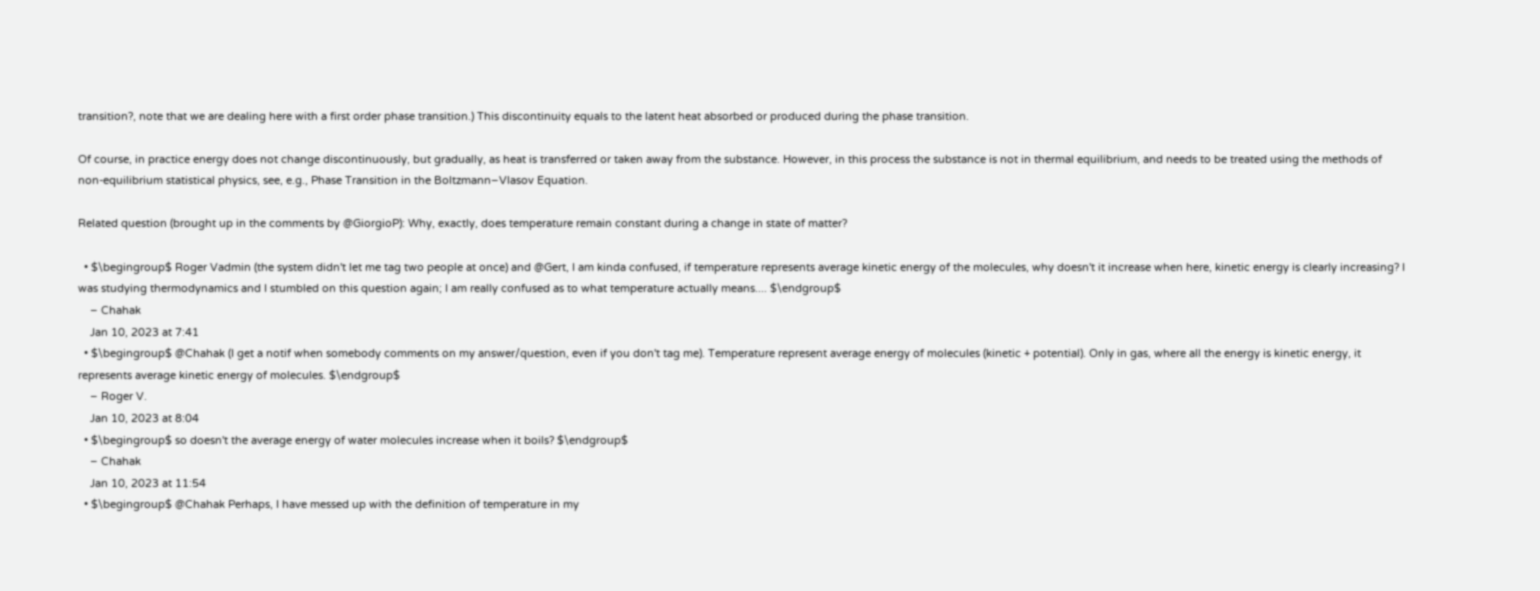transition?, note that we are dealing here with a first order phase transition.) This discontinuity equals to the latent heat absorbed or produced during the phase transition.

Of course, in practice energy does not change discontinuously, but gradually, as heat is transferred or taken away from the substance. However, in this process the substance is not in thermal equilibrium, and needs to be treated using the methods of non-equilibrium statistical physics, see, e.g., Phase Transition in the Boltzmann–Vlasov Equation.

Related question (brought up in the comments by @GiorgioP): Why, exactly, does temperature remain constant during a change in state of matter?

  • $\begingroup$ Roger Vadmin (the system didn't let me tag two people at once) and @Gert, I am kinda confused, if temperature represents average kinetic energy of the molecules, why doesn't it increase when here, kinetic energy is clearly increasing? I was studying thermodynamics and I stumbled on this question again; I am really confused as to what temperature actually means.... $\endgroup$
    – Chahak
    Jan 10, 2023 at 7:41
  • $\begingroup$ @Chahak (I get a notif when somebody comments on my answer/question, even if you don't tag me). Temperature represent average energy of molecules (kinetic + potential). Only in gas, where all the energy is kinetic energy, it represents average kinetic energy of molecules. $\endgroup$
    – Roger V.
    Jan 10, 2023 at 8:04
  • $\begingroup$ so doesn't the average energy of water molecules increase when it boils? $\endgroup$
    – Chahak
    Jan 10, 2023 at 11:54
  • $\begingroup$ @Chahak Perhaps, I have messed up with the definition of temperature in my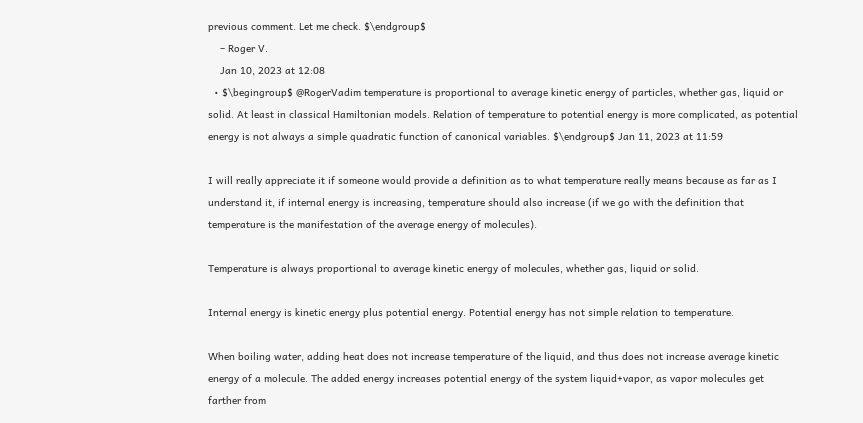previous comment. Let me check. $\endgroup$
    – Roger V.
    Jan 10, 2023 at 12:08
  • $\begingroup$ @RogerVadim temperature is proportional to average kinetic energy of particles, whether gas, liquid or solid. At least in classical Hamiltonian models. Relation of temperature to potential energy is more complicated, as potential energy is not always a simple quadratic function of canonical variables. $\endgroup$ Jan 11, 2023 at 11:59

I will really appreciate it if someone would provide a definition as to what temperature really means because as far as I understand it, if internal energy is increasing, temperature should also increase (if we go with the definition that temperature is the manifestation of the average energy of molecules).

Temperature is always proportional to average kinetic energy of molecules, whether gas, liquid or solid.

Internal energy is kinetic energy plus potential energy. Potential energy has not simple relation to temperature.

When boiling water, adding heat does not increase temperature of the liquid, and thus does not increase average kinetic energy of a molecule. The added energy increases potential energy of the system liquid+vapor, as vapor molecules get farther from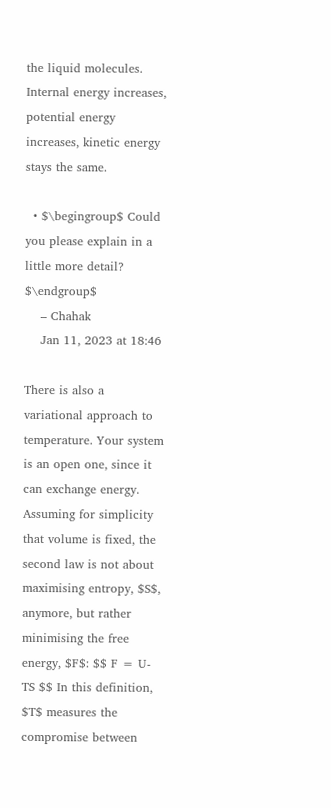the liquid molecules. Internal energy increases, potential energy increases, kinetic energy stays the same.

  • $\begingroup$ Could you please explain in a little more detail? $\endgroup$
    – Chahak
    Jan 11, 2023 at 18:46

There is also a variational approach to temperature. Your system is an open one, since it can exchange energy. Assuming for simplicity that volume is fixed, the second law is not about maximising entropy, $S$, anymore, but rather minimising the free energy, $F$: $$ F = U-TS $$ In this definition, $T$ measures the compromise between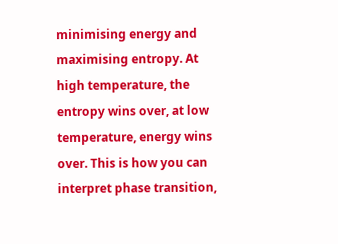minimising energy and maximising entropy. At high temperature, the entropy wins over, at low temperature, energy wins over. This is how you can interpret phase transition,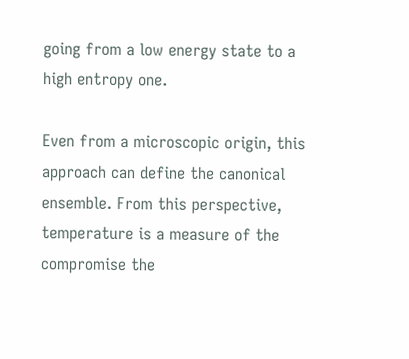going from a low energy state to a high entropy one.

Even from a microscopic origin, this approach can define the canonical ensemble. From this perspective, temperature is a measure of the compromise the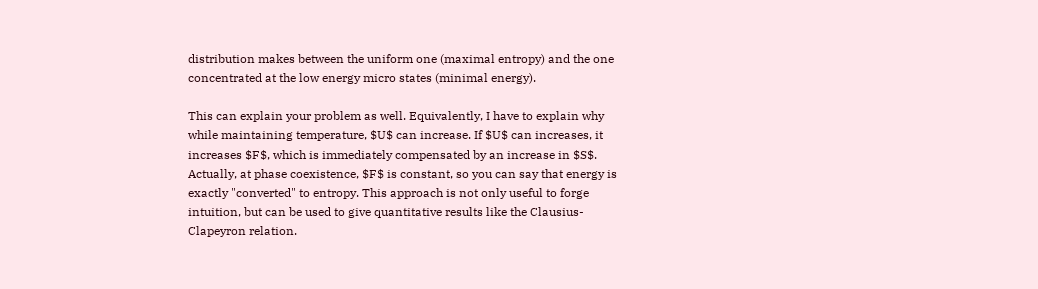distribution makes between the uniform one (maximal entropy) and the one concentrated at the low energy micro states (minimal energy).

This can explain your problem as well. Equivalently, I have to explain why while maintaining temperature, $U$ can increase. If $U$ can increases, it increases $F$, which is immediately compensated by an increase in $S$. Actually, at phase coexistence, $F$ is constant, so you can say that energy is exactly "converted" to entropy. This approach is not only useful to forge intuition, but can be used to give quantitative results like the Clausius-Clapeyron relation.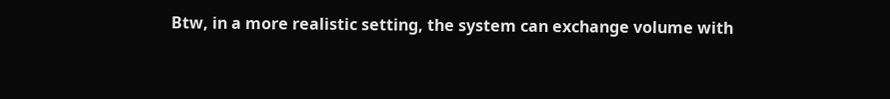Btw, in a more realistic setting, the system can exchange volume with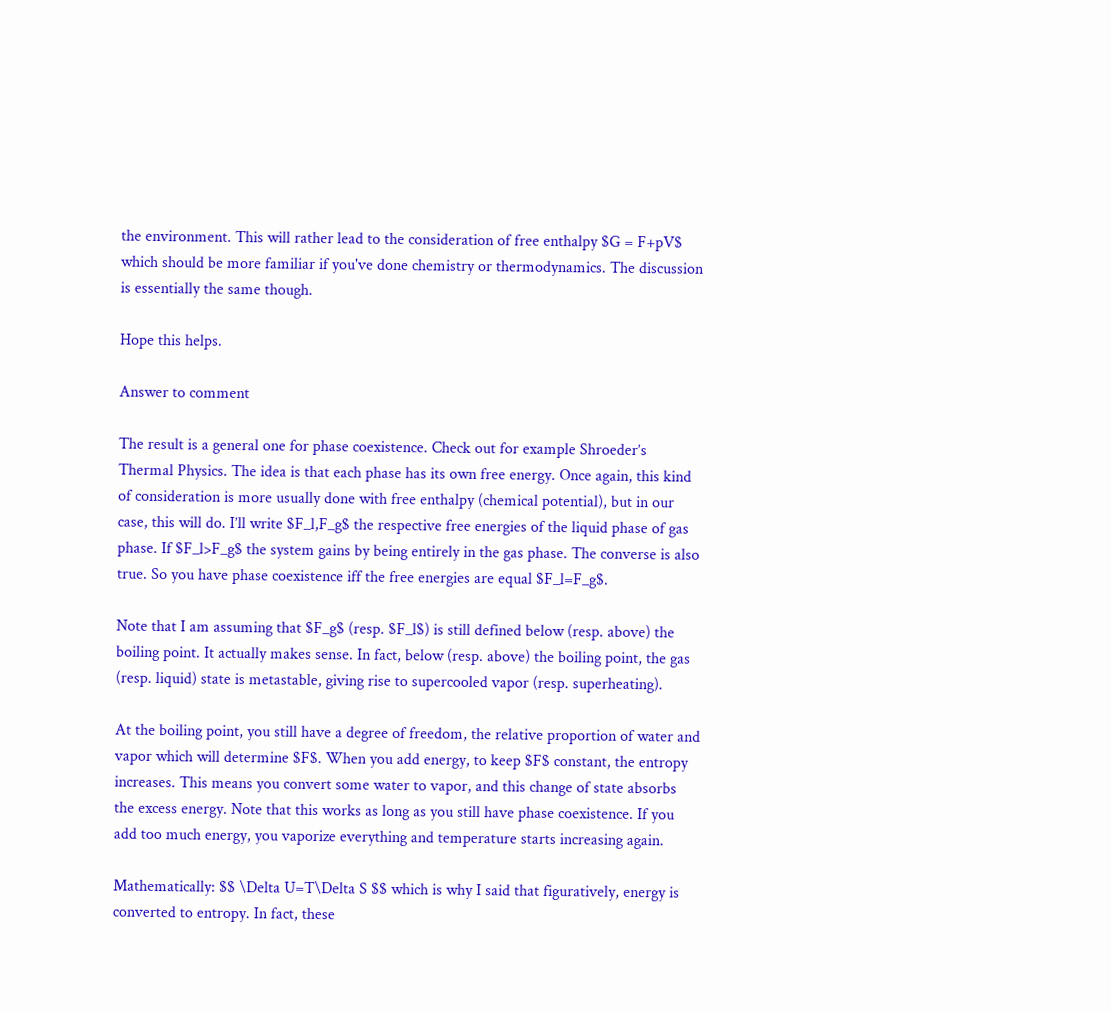the environment. This will rather lead to the consideration of free enthalpy $G = F+pV$ which should be more familiar if you've done chemistry or thermodynamics. The discussion is essentially the same though.

Hope this helps.

Answer to comment

The result is a general one for phase coexistence. Check out for example Shroeder’s Thermal Physics. The idea is that each phase has its own free energy. Once again, this kind of consideration is more usually done with free enthalpy (chemical potential), but in our case, this will do. I’ll write $F_l,F_g$ the respective free energies of the liquid phase of gas phase. If $F_l>F_g$ the system gains by being entirely in the gas phase. The converse is also true. So you have phase coexistence iff the free energies are equal $F_l=F_g$.

Note that I am assuming that $F_g$ (resp. $F_l$) is still defined below (resp. above) the boiling point. It actually makes sense. In fact, below (resp. above) the boiling point, the gas (resp. liquid) state is metastable, giving rise to supercooled vapor (resp. superheating).

At the boiling point, you still have a degree of freedom, the relative proportion of water and vapor which will determine $F$. When you add energy, to keep $F$ constant, the entropy increases. This means you convert some water to vapor, and this change of state absorbs the excess energy. Note that this works as long as you still have phase coexistence. If you add too much energy, you vaporize everything and temperature starts increasing again.

Mathematically: $$ \Delta U=T\Delta S $$ which is why I said that figuratively, energy is converted to entropy. In fact, these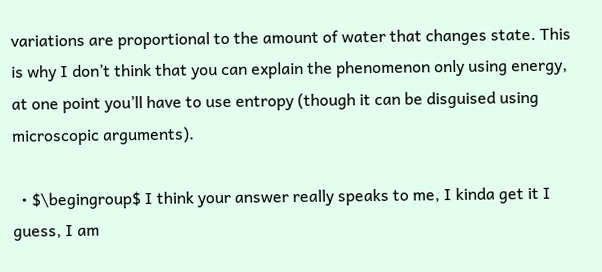variations are proportional to the amount of water that changes state. This is why I don’t think that you can explain the phenomenon only using energy, at one point you’ll have to use entropy (though it can be disguised using microscopic arguments).

  • $\begingroup$ I think your answer really speaks to me, I kinda get it I guess, I am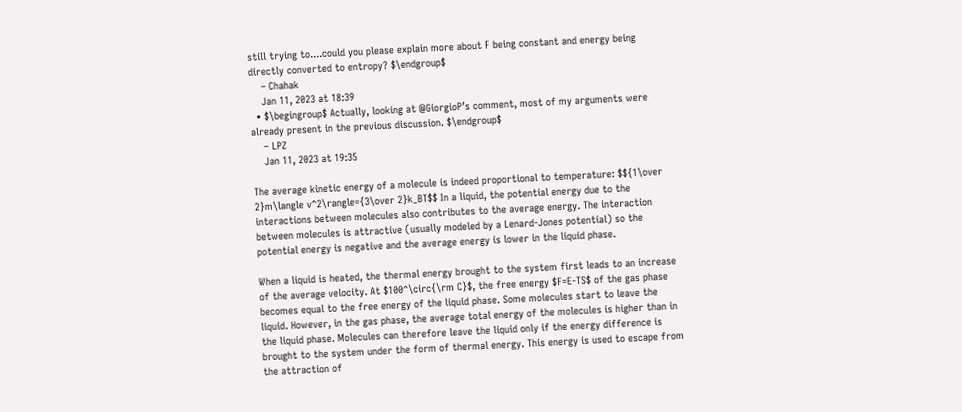still trying to....could you please explain more about F being constant and energy being directly converted to entropy? $\endgroup$
    – Chahak
    Jan 11, 2023 at 18:39
  • $\begingroup$ Actually, looking at @GiorgioP’s comment, most of my arguments were already present in the previous discussion. $\endgroup$
    – LPZ
    Jan 11, 2023 at 19:35

The average kinetic energy of a molecule is indeed proportional to temperature: $${1\over 2}m\langle v^2\rangle={3\over 2}k_BT$$ In a liquid, the potential energy due to the interactions between molecules also contributes to the average energy. The interaction between molecules is attractive (usually modeled by a Lenard-Jones potential) so the potential energy is negative and the average energy is lower in the liquid phase.

When a liquid is heated, the thermal energy brought to the system first leads to an increase of the average velocity. At $100^\circ{\rm C}$, the free energy $F=E-TS$ of the gas phase becomes equal to the free energy of the liquid phase. Some molecules start to leave the liquid. However, in the gas phase, the average total energy of the molecules is higher than in the liquid phase. Molecules can therefore leave the liquid only if the energy difference is brought to the system under the form of thermal energy. This energy is used to escape from the attraction of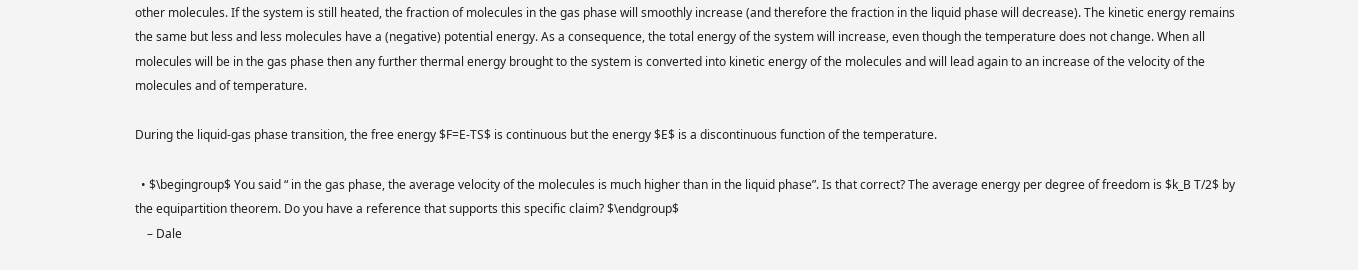other molecules. If the system is still heated, the fraction of molecules in the gas phase will smoothly increase (and therefore the fraction in the liquid phase will decrease). The kinetic energy remains the same but less and less molecules have a (negative) potential energy. As a consequence, the total energy of the system will increase, even though the temperature does not change. When all molecules will be in the gas phase then any further thermal energy brought to the system is converted into kinetic energy of the molecules and will lead again to an increase of the velocity of the molecules and of temperature.

During the liquid-gas phase transition, the free energy $F=E-TS$ is continuous but the energy $E$ is a discontinuous function of the temperature.

  • $\begingroup$ You said “ in the gas phase, the average velocity of the molecules is much higher than in the liquid phase”. Is that correct? The average energy per degree of freedom is $k_B T/2$ by the equipartition theorem. Do you have a reference that supports this specific claim? $\endgroup$
    – Dale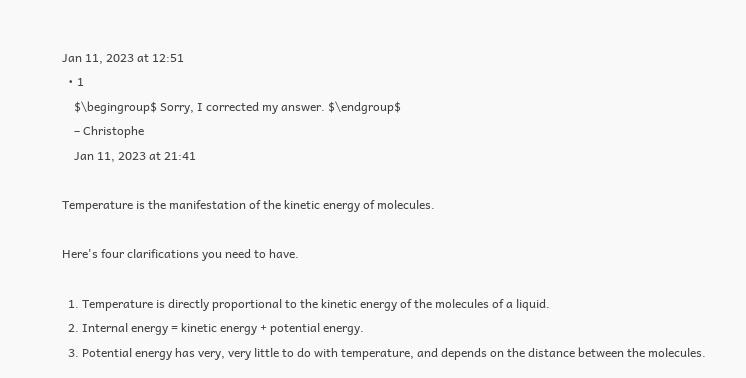Jan 11, 2023 at 12:51
  • 1
    $\begingroup$ Sorry, I corrected my answer. $\endgroup$
    – Christophe
    Jan 11, 2023 at 21:41

Temperature is the manifestation of the kinetic energy of molecules.

Here's four clarifications you need to have.

  1. Temperature is directly proportional to the kinetic energy of the molecules of a liquid.
  2. Internal energy = kinetic energy + potential energy.
  3. Potential energy has very, very little to do with temperature, and depends on the distance between the molecules.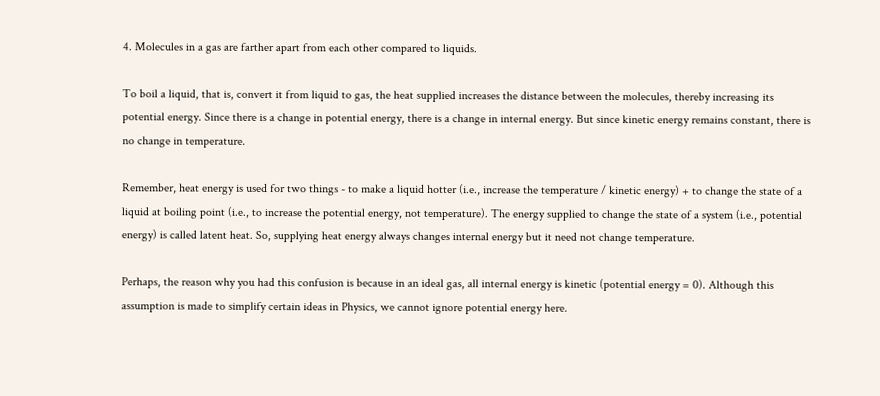4. Molecules in a gas are farther apart from each other compared to liquids.

To boil a liquid, that is, convert it from liquid to gas, the heat supplied increases the distance between the molecules, thereby increasing its potential energy. Since there is a change in potential energy, there is a change in internal energy. But since kinetic energy remains constant, there is no change in temperature.

Remember, heat energy is used for two things - to make a liquid hotter (i.e., increase the temperature / kinetic energy) + to change the state of a liquid at boiling point (i.e., to increase the potential energy, not temperature). The energy supplied to change the state of a system (i.e., potential energy) is called latent heat. So, supplying heat energy always changes internal energy but it need not change temperature.

Perhaps, the reason why you had this confusion is because in an ideal gas, all internal energy is kinetic (potential energy = 0). Although this assumption is made to simplify certain ideas in Physics, we cannot ignore potential energy here.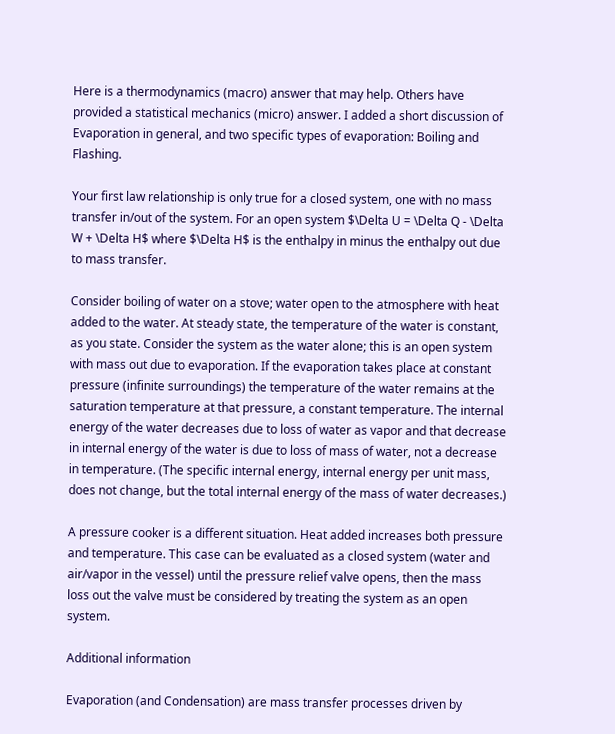Here is a thermodynamics (macro) answer that may help. Others have provided a statistical mechanics (micro) answer. I added a short discussion of Evaporation in general, and two specific types of evaporation: Boiling and Flashing.

Your first law relationship is only true for a closed system, one with no mass transfer in/out of the system. For an open system $\Delta U = \Delta Q - \Delta W + \Delta H$ where $\Delta H$ is the enthalpy in minus the enthalpy out due to mass transfer.

Consider boiling of water on a stove; water open to the atmosphere with heat added to the water. At steady state, the temperature of the water is constant, as you state. Consider the system as the water alone; this is an open system with mass out due to evaporation. If the evaporation takes place at constant pressure (infinite surroundings) the temperature of the water remains at the saturation temperature at that pressure, a constant temperature. The internal energy of the water decreases due to loss of water as vapor and that decrease in internal energy of the water is due to loss of mass of water, not a decrease in temperature. (The specific internal energy, internal energy per unit mass, does not change, but the total internal energy of the mass of water decreases.)

A pressure cooker is a different situation. Heat added increases both pressure and temperature. This case can be evaluated as a closed system (water and air/vapor in the vessel) until the pressure relief valve opens, then the mass loss out the valve must be considered by treating the system as an open system.

Additional information

Evaporation (and Condensation) are mass transfer processes driven by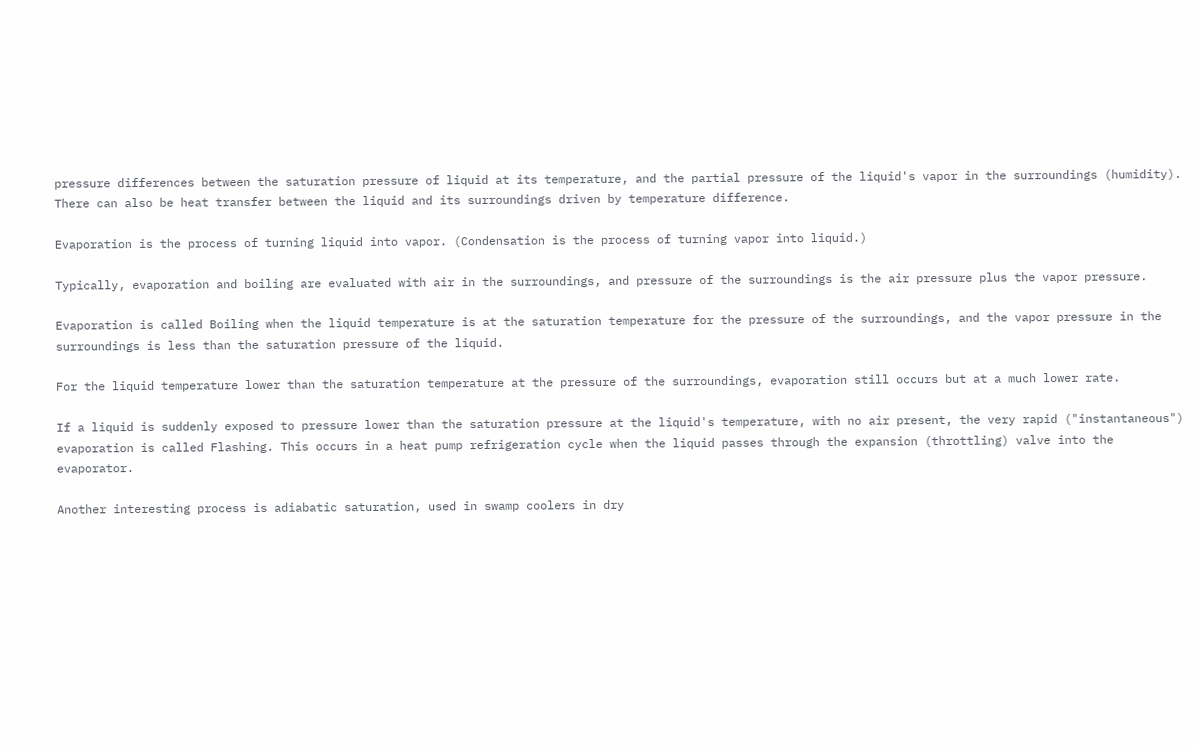pressure differences between the saturation pressure of liquid at its temperature, and the partial pressure of the liquid's vapor in the surroundings (humidity). There can also be heat transfer between the liquid and its surroundings driven by temperature difference.

Evaporation is the process of turning liquid into vapor. (Condensation is the process of turning vapor into liquid.)

Typically, evaporation and boiling are evaluated with air in the surroundings, and pressure of the surroundings is the air pressure plus the vapor pressure.

Evaporation is called Boiling when the liquid temperature is at the saturation temperature for the pressure of the surroundings, and the vapor pressure in the surroundings is less than the saturation pressure of the liquid.

For the liquid temperature lower than the saturation temperature at the pressure of the surroundings, evaporation still occurs but at a much lower rate.

If a liquid is suddenly exposed to pressure lower than the saturation pressure at the liquid's temperature, with no air present, the very rapid ("instantaneous") evaporation is called Flashing. This occurs in a heat pump refrigeration cycle when the liquid passes through the expansion (throttling) valve into the evaporator.

Another interesting process is adiabatic saturation, used in swamp coolers in dry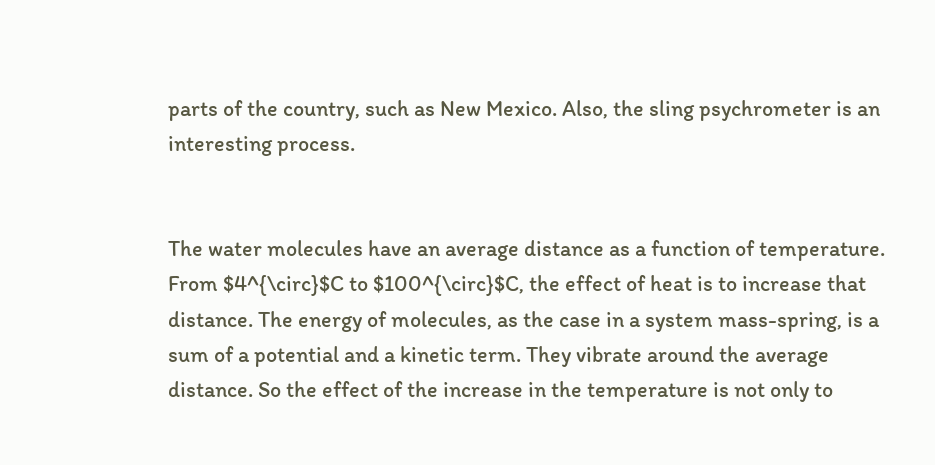parts of the country, such as New Mexico. Also, the sling psychrometer is an interesting process.


The water molecules have an average distance as a function of temperature. From $4^{\circ}$C to $100^{\circ}$C, the effect of heat is to increase that distance. The energy of molecules, as the case in a system mass-spring, is a sum of a potential and a kinetic term. They vibrate around the average distance. So the effect of the increase in the temperature is not only to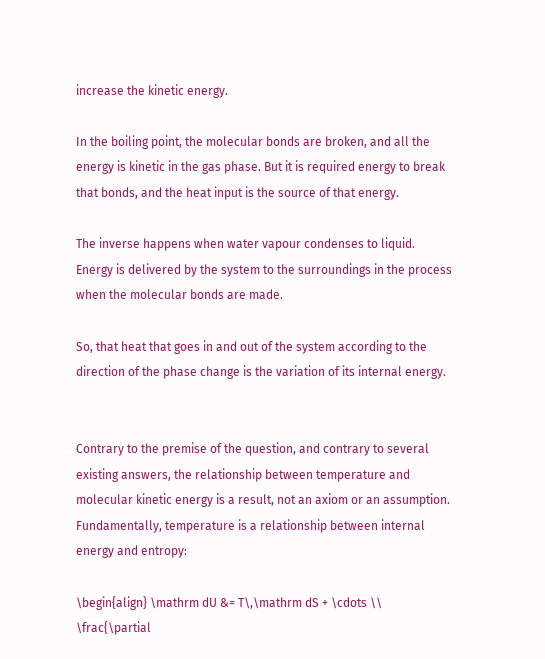increase the kinetic energy.

In the boiling point, the molecular bonds are broken, and all the energy is kinetic in the gas phase. But it is required energy to break that bonds, and the heat input is the source of that energy.

The inverse happens when water vapour condenses to liquid. Energy is delivered by the system to the surroundings in the process when the molecular bonds are made.

So, that heat that goes in and out of the system according to the direction of the phase change is the variation of its internal energy.


Contrary to the premise of the question, and contrary to several existing answers, the relationship between temperature and molecular kinetic energy is a result, not an axiom or an assumption. Fundamentally, temperature is a relationship between internal energy and entropy:

\begin{align} \mathrm dU &= T\,\mathrm dS + \cdots \\ \frac{\partial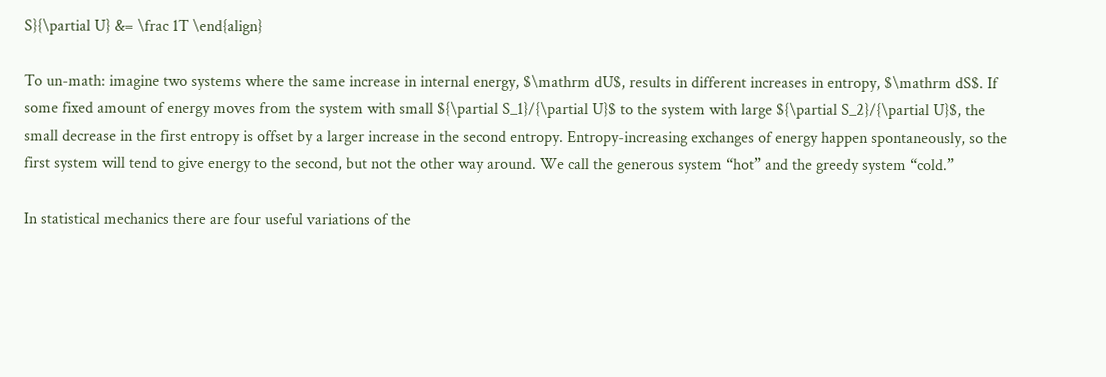S}{\partial U} &= \frac 1T \end{align}

To un-math: imagine two systems where the same increase in internal energy, $\mathrm dU$, results in different increases in entropy, $\mathrm dS$. If some fixed amount of energy moves from the system with small ${\partial S_1}/{\partial U}$ to the system with large ${\partial S_2}/{\partial U}$, the small decrease in the first entropy is offset by a larger increase in the second entropy. Entropy-increasing exchanges of energy happen spontaneously, so the first system will tend to give energy to the second, but not the other way around. We call the generous system “hot” and the greedy system “cold.”

In statistical mechanics there are four useful variations of the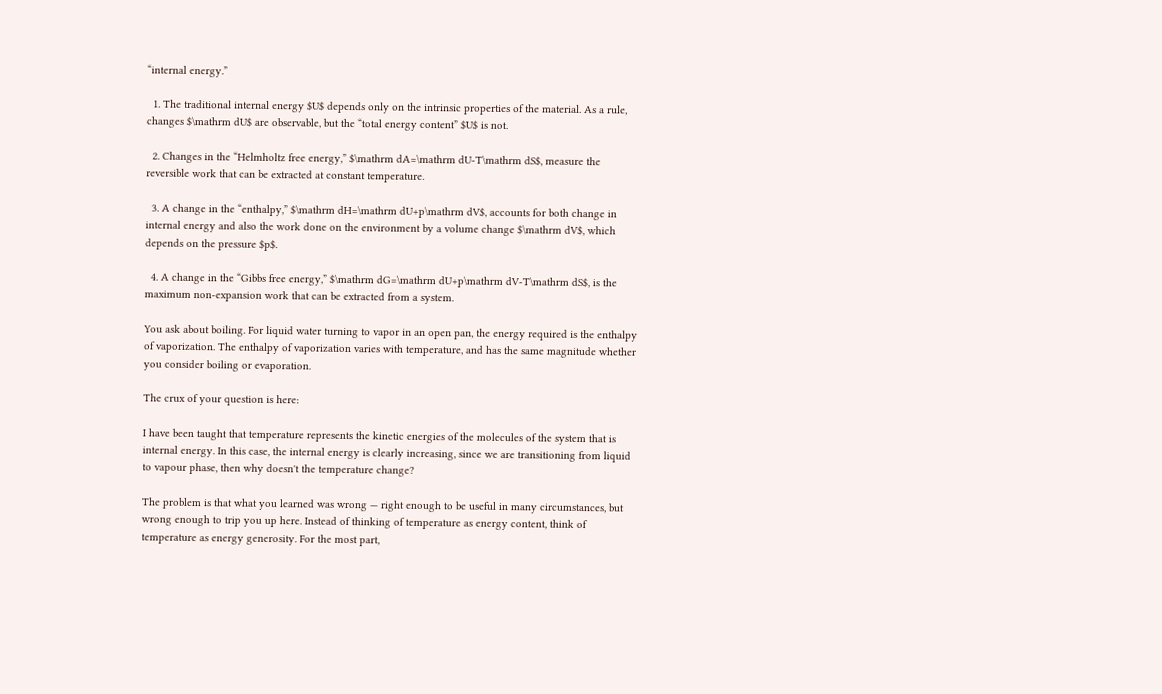“internal energy.”

  1. The traditional internal energy $U$ depends only on the intrinsic properties of the material. As a rule, changes $\mathrm dU$ are observable, but the “total energy content” $U$ is not.

  2. Changes in the “Helmholtz free energy,” $\mathrm dA=\mathrm dU-T\mathrm dS$, measure the reversible work that can be extracted at constant temperature.

  3. A change in the “enthalpy,” $\mathrm dH=\mathrm dU+p\mathrm dV$, accounts for both change in internal energy and also the work done on the environment by a volume change $\mathrm dV$, which depends on the pressure $p$.

  4. A change in the “Gibbs free energy,” $\mathrm dG=\mathrm dU+p\mathrm dV-T\mathrm dS$, is the maximum non-expansion work that can be extracted from a system.

You ask about boiling. For liquid water turning to vapor in an open pan, the energy required is the enthalpy of vaporization. The enthalpy of vaporization varies with temperature, and has the same magnitude whether you consider boiling or evaporation.

The crux of your question is here:

I have been taught that temperature represents the kinetic energies of the molecules of the system that is internal energy. In this case, the internal energy is clearly increasing, since we are transitioning from liquid to vapour phase, then why doesn't the temperature change?

The problem is that what you learned was wrong — right enough to be useful in many circumstances, but wrong enough to trip you up here. Instead of thinking of temperature as energy content, think of temperature as energy generosity. For the most part,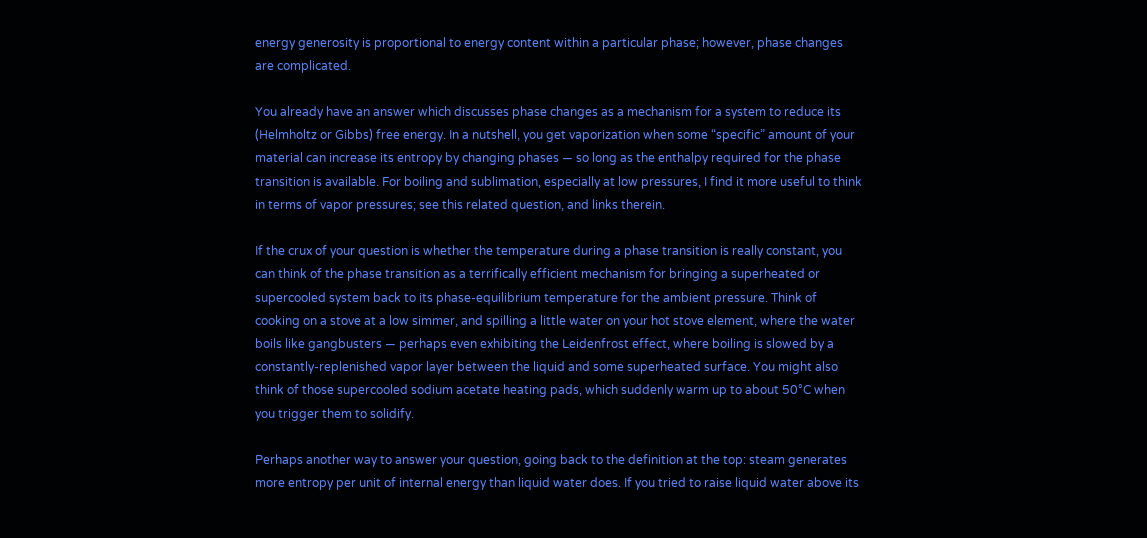energy generosity is proportional to energy content within a particular phase; however, phase changes are complicated.

You already have an answer which discusses phase changes as a mechanism for a system to reduce its (Helmholtz or Gibbs) free energy. In a nutshell, you get vaporization when some “specific” amount of your material can increase its entropy by changing phases — so long as the enthalpy required for the phase transition is available. For boiling and sublimation, especially at low pressures, I find it more useful to think in terms of vapor pressures; see this related question, and links therein.

If the crux of your question is whether the temperature during a phase transition is really constant, you can think of the phase transition as a terrifically efficient mechanism for bringing a superheated or supercooled system back to its phase-equilibrium temperature for the ambient pressure. Think of cooking on a stove at a low simmer, and spilling a little water on your hot stove element, where the water boils like gangbusters — perhaps even exhibiting the Leidenfrost effect, where boiling is slowed by a constantly-replenished vapor layer between the liquid and some superheated surface. You might also think of those supercooled sodium acetate heating pads, which suddenly warm up to about 50°C when you trigger them to solidify.

Perhaps another way to answer your question, going back to the definition at the top: steam generates more entropy per unit of internal energy than liquid water does. If you tried to raise liquid water above its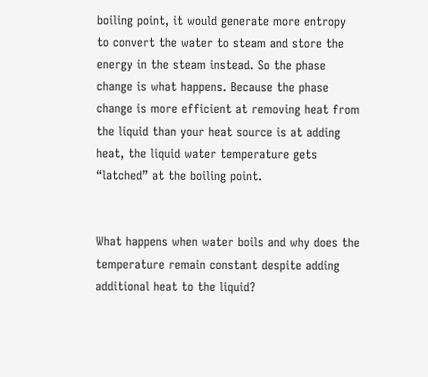boiling point, it would generate more entropy to convert the water to steam and store the energy in the steam instead. So the phase change is what happens. Because the phase change is more efficient at removing heat from the liquid than your heat source is at adding heat, the liquid water temperature gets “latched” at the boiling point.


What happens when water boils and why does the temperature remain constant despite adding additional heat to the liquid?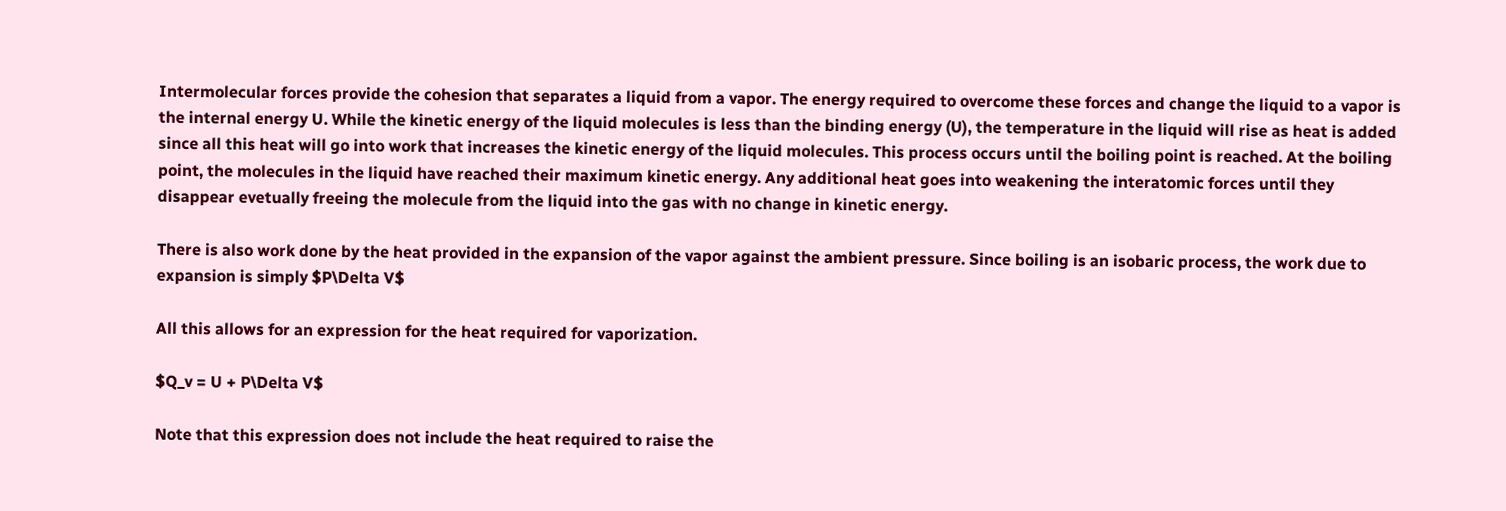Intermolecular forces provide the cohesion that separates a liquid from a vapor. The energy required to overcome these forces and change the liquid to a vapor is the internal energy U. While the kinetic energy of the liquid molecules is less than the binding energy (U), the temperature in the liquid will rise as heat is added since all this heat will go into work that increases the kinetic energy of the liquid molecules. This process occurs until the boiling point is reached. At the boiling point, the molecules in the liquid have reached their maximum kinetic energy. Any additional heat goes into weakening the interatomic forces until they disappear evetually freeing the molecule from the liquid into the gas with no change in kinetic energy.

There is also work done by the heat provided in the expansion of the vapor against the ambient pressure. Since boiling is an isobaric process, the work due to expansion is simply $P\Delta V$

All this allows for an expression for the heat required for vaporization.

$Q_v = U + P\Delta V$

Note that this expression does not include the heat required to raise the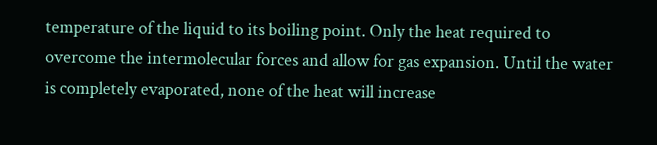temperature of the liquid to its boiling point. Only the heat required to overcome the intermolecular forces and allow for gas expansion. Until the water is completely evaporated, none of the heat will increase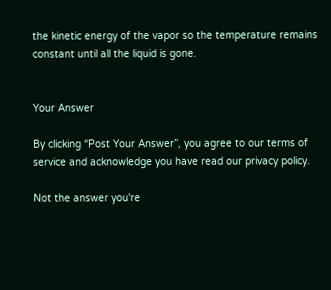the kinetic energy of the vapor so the temperature remains constant until all the liquid is gone.


Your Answer

By clicking “Post Your Answer”, you agree to our terms of service and acknowledge you have read our privacy policy.

Not the answer you're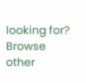looking for? Browse other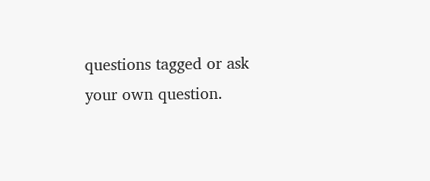questions tagged or ask your own question.